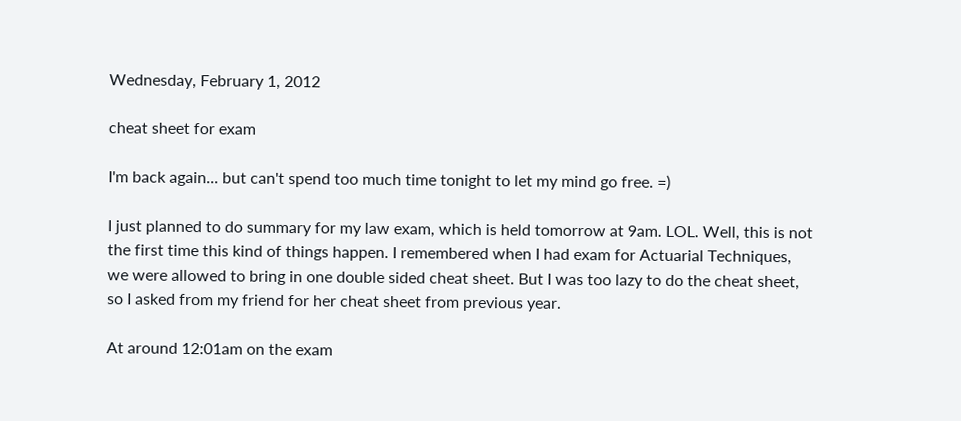Wednesday, February 1, 2012

cheat sheet for exam

I'm back again... but can't spend too much time tonight to let my mind go free. =)

I just planned to do summary for my law exam, which is held tomorrow at 9am. LOL. Well, this is not the first time this kind of things happen. I remembered when I had exam for Actuarial Techniques, we were allowed to bring in one double sided cheat sheet. But I was too lazy to do the cheat sheet, so I asked from my friend for her cheat sheet from previous year.

At around 12:01am on the exam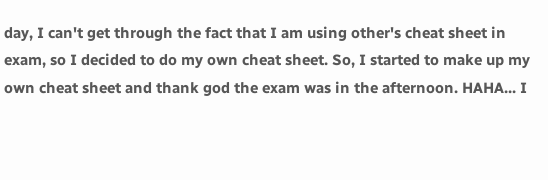day, I can't get through the fact that I am using other's cheat sheet in exam, so I decided to do my own cheat sheet. So, I started to make up my own cheat sheet and thank god the exam was in the afternoon. HAHA... I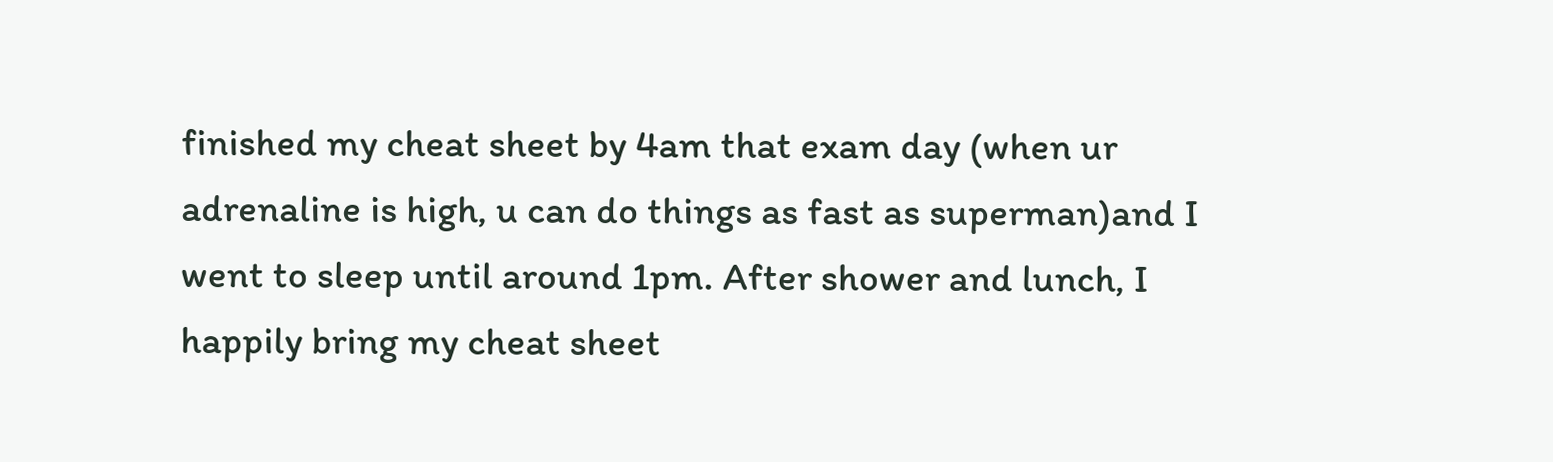finished my cheat sheet by 4am that exam day (when ur adrenaline is high, u can do things as fast as superman)and I went to sleep until around 1pm. After shower and lunch, I happily bring my cheat sheet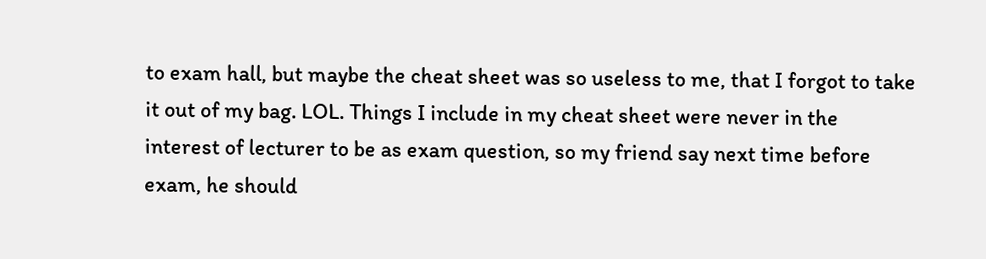to exam hall, but maybe the cheat sheet was so useless to me, that I forgot to take it out of my bag. LOL. Things I include in my cheat sheet were never in the interest of lecturer to be as exam question, so my friend say next time before exam, he should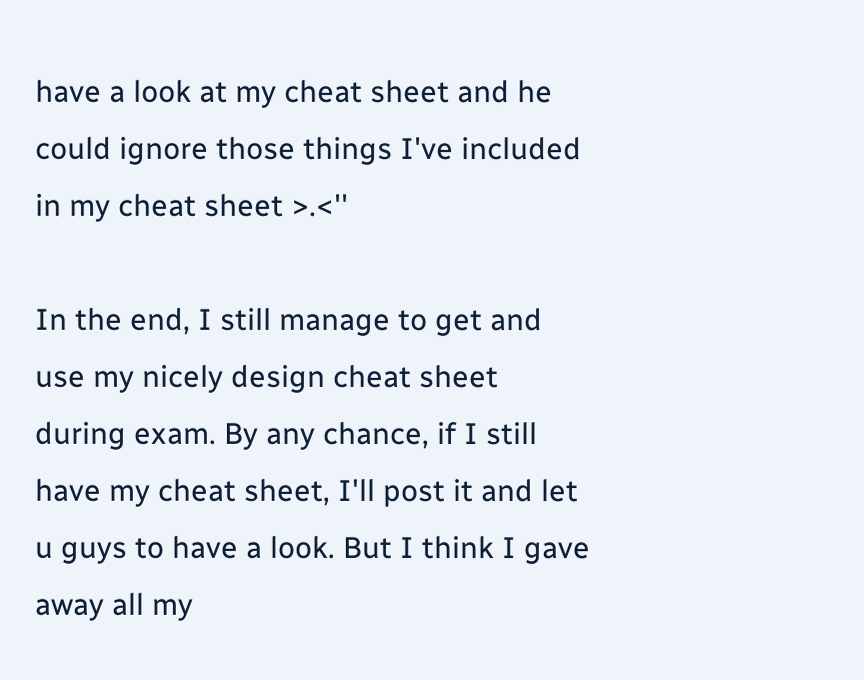have a look at my cheat sheet and he could ignore those things I've included in my cheat sheet >.<''

In the end, I still manage to get and use my nicely design cheat sheet during exam. By any chance, if I still have my cheat sheet, I'll post it and let u guys to have a look. But I think I gave away all my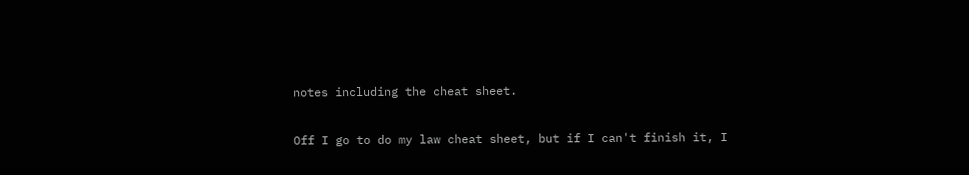notes including the cheat sheet.

Off I go to do my law cheat sheet, but if I can't finish it, I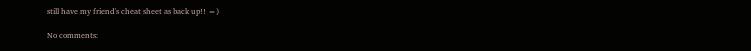still have my friend's cheat sheet as back up!! =)

No comments: